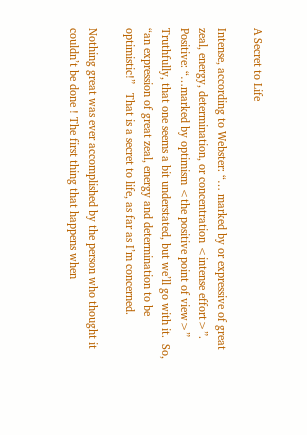A Secret to Life

Intense, according to Webster: “… marked by or expressive of great zeal, energy, determination, or concentration <intense effort>”.   Positive: “…marked by optimism <the positive point of view>”  Truthfully, that one seems a bit understated, but we’ll go with it.  So, “an expression of great zeal, energy and determination to be optimistic!”   That is a secret to life, as far as I’m concerned.

Nothing great was ever accomplished by the person who thought it couldn’t be done ! The first thing that happens when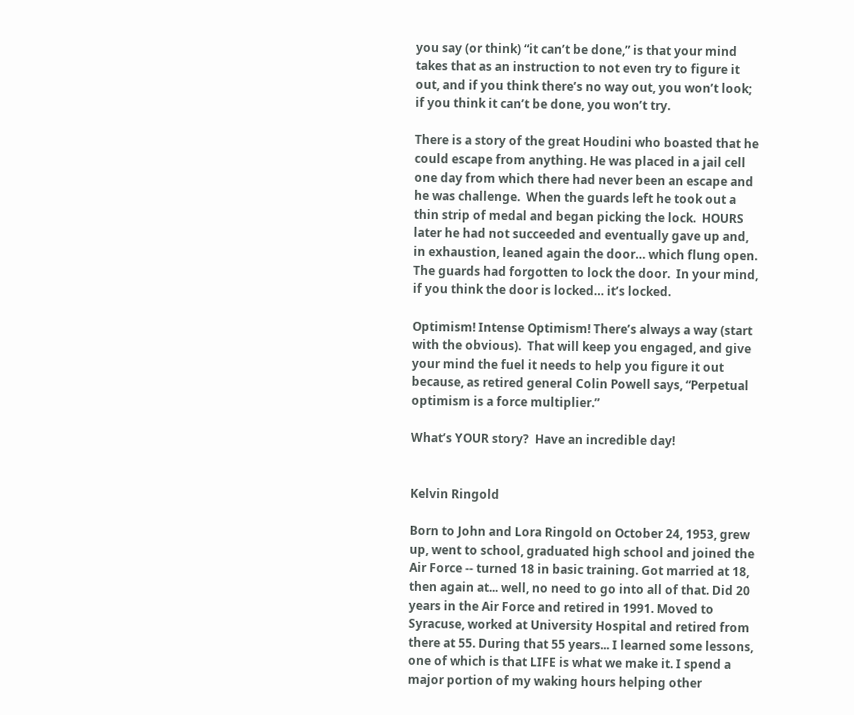you say (or think) “it can’t be done,” is that your mind takes that as an instruction to not even try to figure it out, and if you think there’s no way out, you won’t look; if you think it can’t be done, you won’t try.

There is a story of the great Houdini who boasted that he could escape from anything. He was placed in a jail cell one day from which there had never been an escape and he was challenge.  When the guards left he took out a thin strip of medal and began picking the lock.  HOURS later he had not succeeded and eventually gave up and, in exhaustion, leaned again the door… which flung open.  The guards had forgotten to lock the door.  In your mind, if you think the door is locked… it’s locked.

Optimism! Intense Optimism! There’s always a way (start with the obvious).  That will keep you engaged, and give your mind the fuel it needs to help you figure it out because, as retired general Colin Powell says, “Perpetual optimism is a force multiplier.”

What’s YOUR story?  Have an incredible day!


Kelvin Ringold

Born to John and Lora Ringold on October 24, 1953, grew up, went to school, graduated high school and joined the Air Force -- turned 18 in basic training. Got married at 18, then again at... well, no need to go into all of that. Did 20 years in the Air Force and retired in 1991. Moved to Syracuse, worked at University Hospital and retired from there at 55. During that 55 years... I learned some lessons, one of which is that LIFE is what we make it. I spend a major portion of my waking hours helping other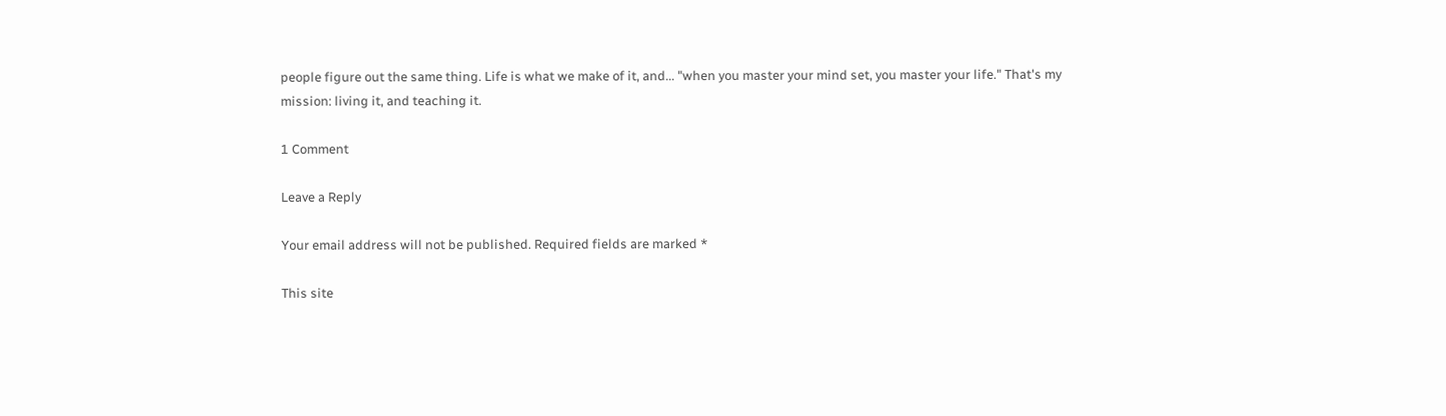people figure out the same thing. Life is what we make of it, and... "when you master your mind set, you master your life." That's my mission: living it, and teaching it.

1 Comment

Leave a Reply

Your email address will not be published. Required fields are marked *

This site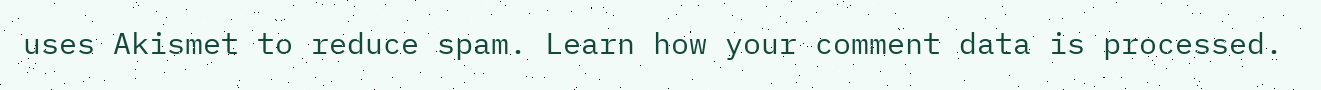uses Akismet to reduce spam. Learn how your comment data is processed.